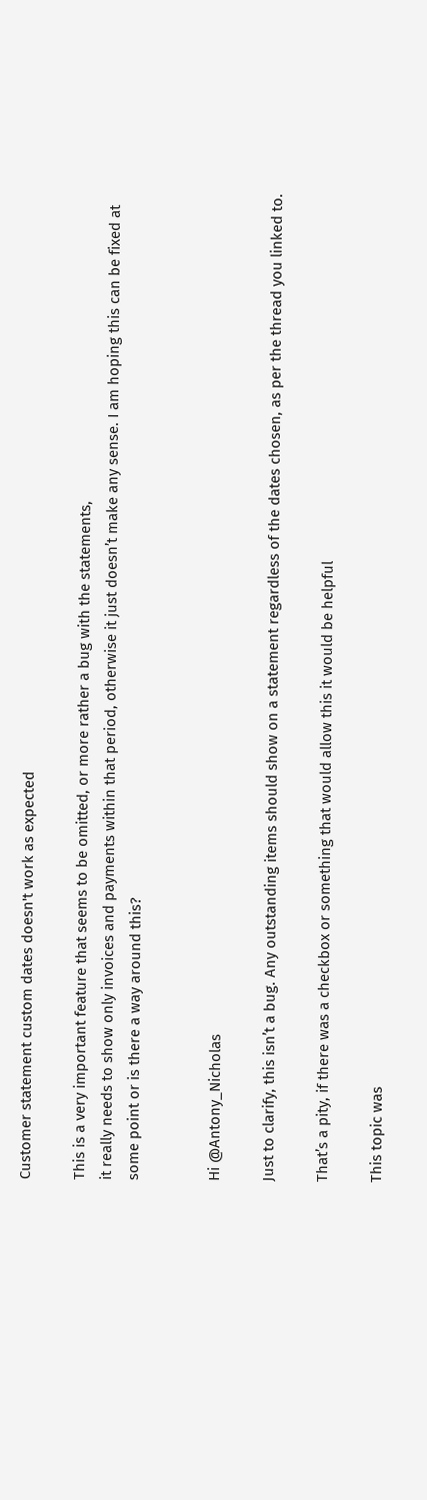Customer statement custom dates doesn't work as expected

This is a very important feature that seems to be omitted, or more rather a bug with the statements,
it really needs to show only invoices and payments within that period, otherwise it just doesn’t make any sense. I am hoping this can be fixed at some point or is there a way around this?


Hi @Antony_Nicholas

Just to clarify, this isn’t a bug. Any outstanding items should show on a statement regardless of the dates chosen, as per the thread you linked to.

That’s a pity, if there was a checkbox or something that would allow this it would be helpful

This topic was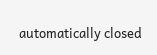automatically closed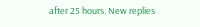after 25 hours. New replies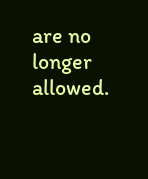are no longer allowed.